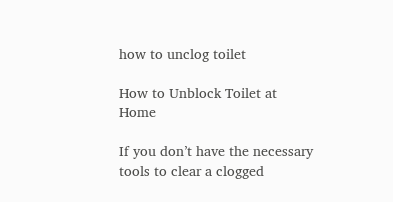how to unclog toilet

How to Unblock Toilet at Home

If you don’t have the necessary tools to clear a clogged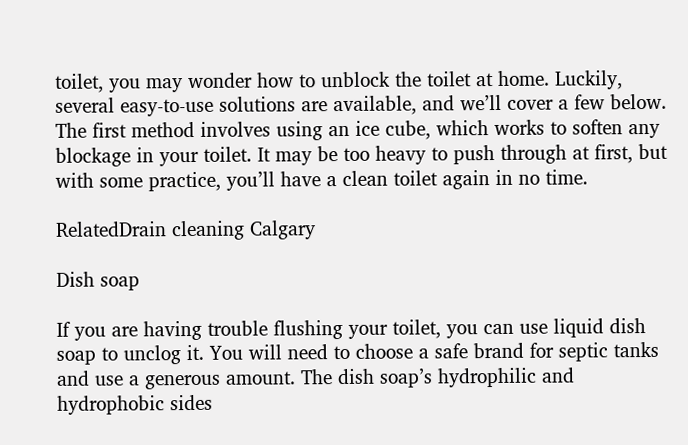toilet, you may wonder how to unblock the toilet at home. Luckily, several easy-to-use solutions are available, and we’ll cover a few below. The first method involves using an ice cube, which works to soften any blockage in your toilet. It may be too heavy to push through at first, but with some practice, you’ll have a clean toilet again in no time.

RelatedDrain cleaning Calgary

Dish soap

If you are having trouble flushing your toilet, you can use liquid dish soap to unclog it. You will need to choose a safe brand for septic tanks and use a generous amount. The dish soap’s hydrophilic and hydrophobic sides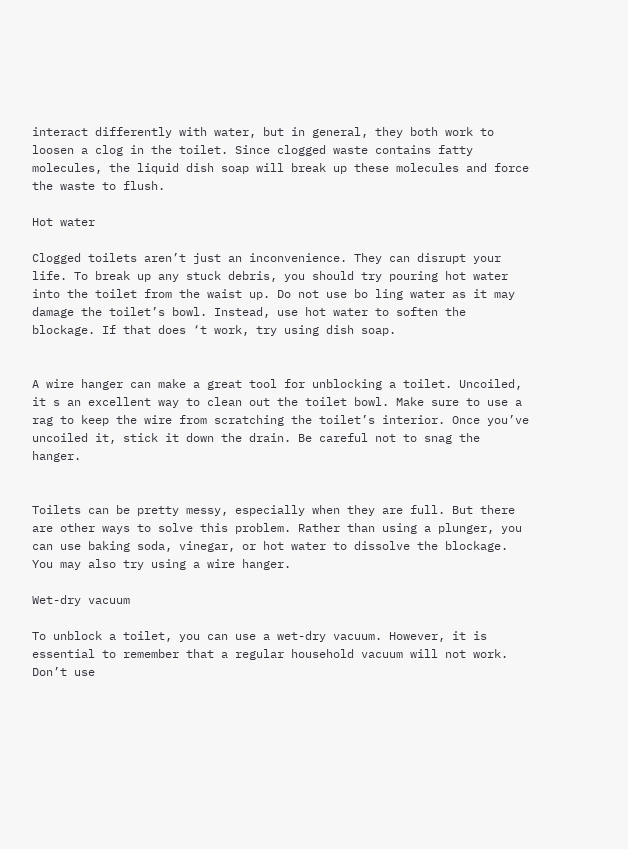interact differently with water, but in general, they both work to loosen a clog in the toilet. Since clogged waste contains fatty molecules, the liquid dish soap will break up these molecules and force the waste to flush.

Hot water

Clogged toilets aren’t just an inconvenience. They can disrupt your life. To break up any stuck debris, you should try pouring hot water into the toilet from the waist up. Do not use bo ling water as it may damage the toilet’s bowl. Instead, use hot water to soften the blockage. If that does ‘t work, try using dish soap.


A wire hanger can make a great tool for unblocking a toilet. Uncoiled, it s an excellent way to clean out the toilet bowl. Make sure to use a rag to keep the wire from scratching the toilet’s interior. Once you’ve uncoiled it, stick it down the drain. Be careful not to snag the hanger.


Toilets can be pretty messy, especially when they are full. But there are other ways to solve this problem. Rather than using a plunger, you can use baking soda, vinegar, or hot water to dissolve the blockage. You may also try using a wire hanger.

Wet-dry vacuum

To unblock a toilet, you can use a wet-dry vacuum. However, it is essential to remember that a regular household vacuum will not work. Don’t use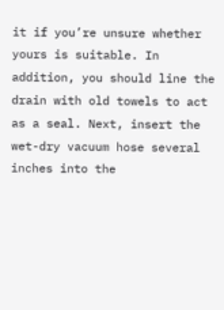it if you’re unsure whether yours is suitable. In addition, you should line the drain with old towels to act as a seal. Next, insert the wet-dry vacuum hose several inches into the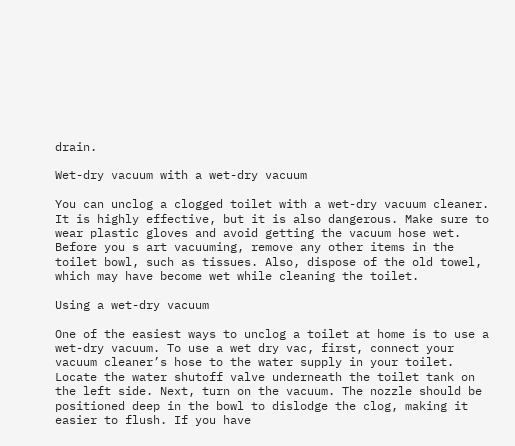drain.

Wet-dry vacuum with a wet-dry vacuum

You can unclog a clogged toilet with a wet-dry vacuum cleaner. It is highly effective, but it is also dangerous. Make sure to wear plastic gloves and avoid getting the vacuum hose wet. Before you s art vacuuming, remove any other items in the toilet bowl, such as tissues. Also, dispose of the old towel, which may have become wet while cleaning the toilet.

Using a wet-dry vacuum

One of the easiest ways to unclog a toilet at home is to use a wet-dry vacuum. To use a wet dry vac, first, connect your vacuum cleaner’s hose to the water supply in your toilet. Locate the water shutoff valve underneath the toilet tank on the left side. Next, turn on the vacuum. The nozzle should be positioned deep in the bowl to dislodge the clog, making it easier to flush. If you have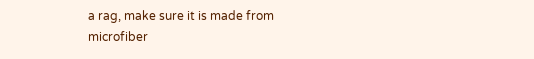a rag, make sure it is made from microfiber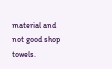material and not good shop towels.